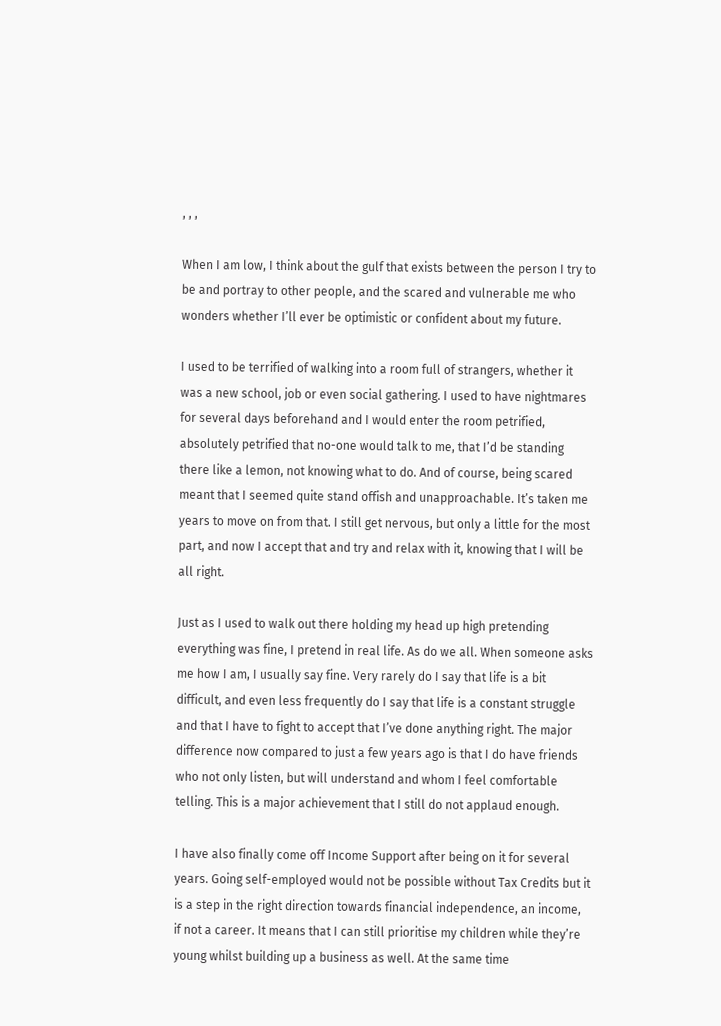, , ,

When I am low, I think about the gulf that exists between the person I try to be and portray to other people, and the scared and vulnerable me who wonders whether I’ll ever be optimistic or confident about my future.

I used to be terrified of walking into a room full of strangers, whether it was a new school, job or even social gathering. I used to have nightmares for several days beforehand and I would enter the room petrified, absolutely petrified that no-one would talk to me, that I’d be standing there like a lemon, not knowing what to do. And of course, being scared meant that I seemed quite stand offish and unapproachable. It’s taken me years to move on from that. I still get nervous, but only a little for the most part, and now I accept that and try and relax with it, knowing that I will be all right.

Just as I used to walk out there holding my head up high pretending everything was fine, I pretend in real life. As do we all. When someone asks me how I am, I usually say fine. Very rarely do I say that life is a bit difficult, and even less frequently do I say that life is a constant struggle and that I have to fight to accept that I’ve done anything right. The major difference now compared to just a few years ago is that I do have friends who not only listen, but will understand and whom I feel comfortable telling. This is a major achievement that I still do not applaud enough.

I have also finally come off Income Support after being on it for several years. Going self-employed would not be possible without Tax Credits but it is a step in the right direction towards financial independence, an income, if not a career. It means that I can still prioritise my children while they’re young whilst building up a business as well. At the same time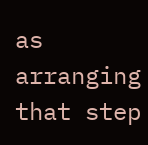as arranging that step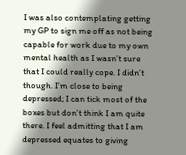I was also contemplating getting my GP to sign me off as not being capable for work due to my own mental health as I wasn’t sure that I could really cope. I didn’t though. I’m close to being depressed; I can tick most of the boxes but don’t think I am quite there. I feel admitting that I am depressed equates to giving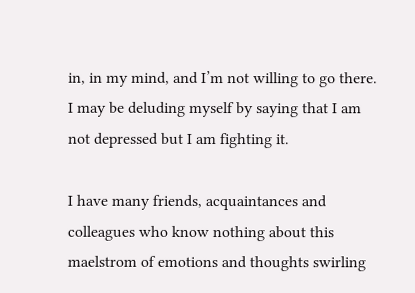in, in my mind, and I’m not willing to go there. I may be deluding myself by saying that I am not depressed but I am fighting it.

I have many friends, acquaintances and colleagues who know nothing about this maelstrom of emotions and thoughts swirling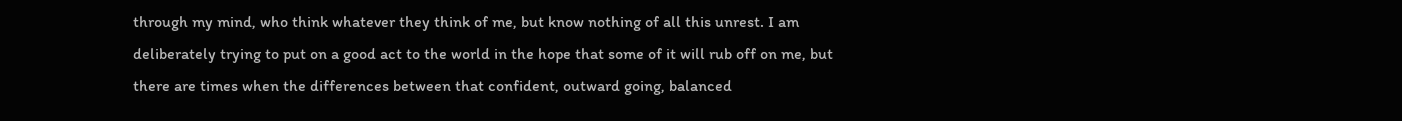through my mind, who think whatever they think of me, but know nothing of all this unrest. I am deliberately trying to put on a good act to the world in the hope that some of it will rub off on me, but there are times when the differences between that confident, outward going, balanced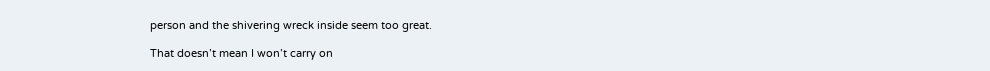person and the shivering wreck inside seem too great.

That doesn’t mean I won’t carry on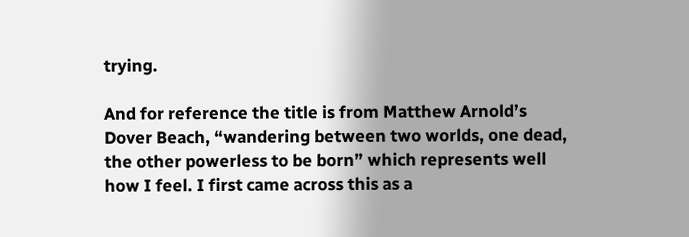trying.

And for reference the title is from Matthew Arnold’s Dover Beach, “wandering between two worlds, one dead, the other powerless to be born” which represents well how I feel. I first came across this as a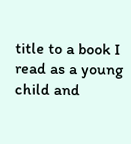title to a book I read as a young child and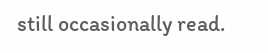still occasionally read.